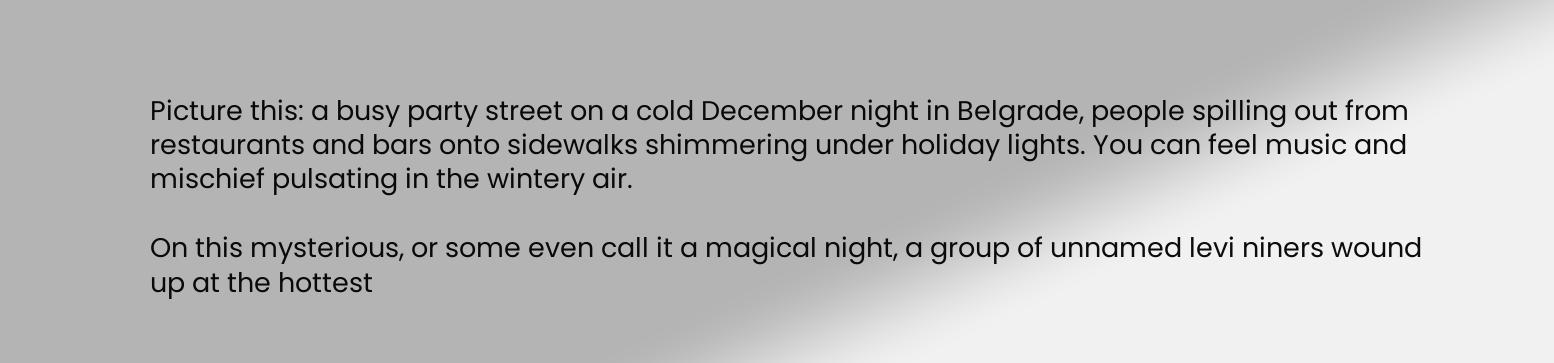Picture this: a busy party street on a cold December night in Belgrade, people spilling out from restaurants and bars onto sidewalks shimmering under holiday lights. You can feel music and mischief pulsating in the wintery air.

On this mysterious, or some even call it a magical night, a group of unnamed levi niners wound up at the hottest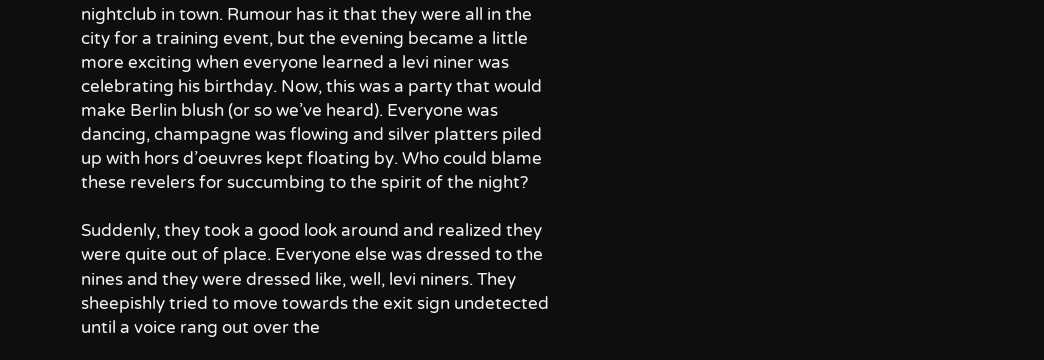nightclub in town. Rumour has it that they were all in the city for a training event, but the evening became a little more exciting when everyone learned a levi niner was celebrating his birthday. Now, this was a party that would make Berlin blush (or so we’ve heard). Everyone was dancing, champagne was flowing and silver platters piled up with hors d’oeuvres kept floating by. Who could blame these revelers for succumbing to the spirit of the night?

Suddenly, they took a good look around and realized they were quite out of place. Everyone else was dressed to the nines and they were dressed like, well, levi niners. They sheepishly tried to move towards the exit sign undetected until a voice rang out over the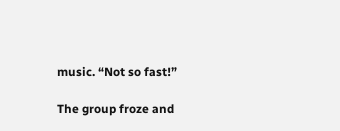music. “Not so fast!”

The group froze and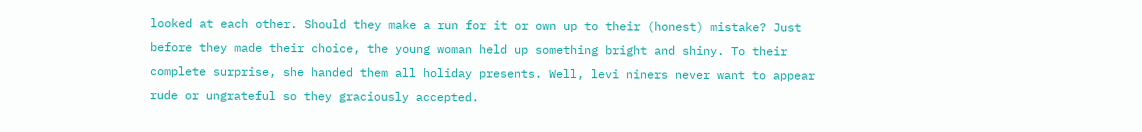looked at each other. Should they make a run for it or own up to their (honest) mistake? Just before they made their choice, the young woman held up something bright and shiny. To their complete surprise, she handed them all holiday presents. Well, levi niners never want to appear rude or ungrateful so they graciously accepted.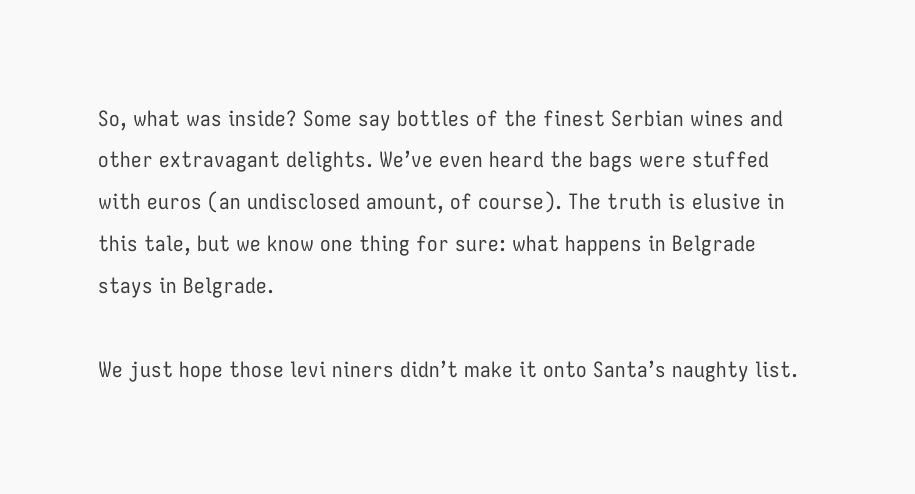So, what was inside? Some say bottles of the finest Serbian wines and other extravagant delights. We’ve even heard the bags were stuffed with euros (an undisclosed amount, of course). The truth is elusive in this tale, but we know one thing for sure: what happens in Belgrade stays in Belgrade.

We just hope those levi niners didn’t make it onto Santa’s naughty list.